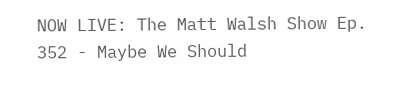NOW LIVE: The Matt Walsh Show Ep. 352 - Maybe We Should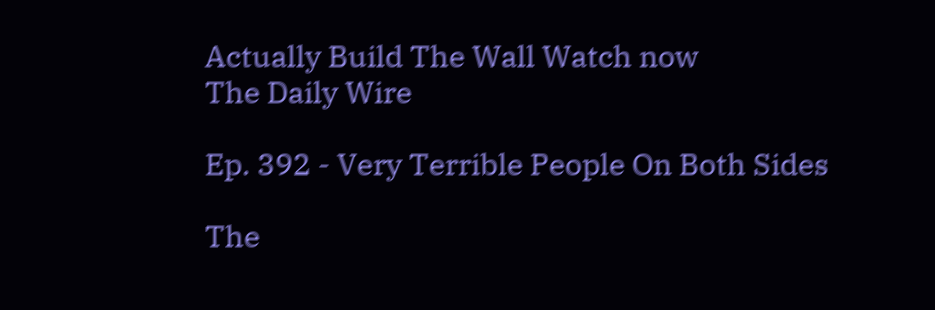Actually Build The Wall Watch now
The Daily Wire

Ep. 392 - Very Terrible People On Both Sides

The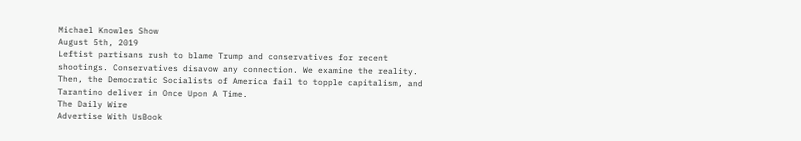Michael Knowles Show
August 5th, 2019
Leftist partisans rush to blame Trump and conservatives for recent shootings. Conservatives disavow any connection. We examine the reality. Then, the Democratic Socialists of America fail to topple capitalism, and Tarantino deliver in Once Upon A Time.
The Daily Wire
Advertise With UsBook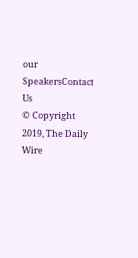our SpeakersContact Us
© Copyright 2019, The Daily Wire